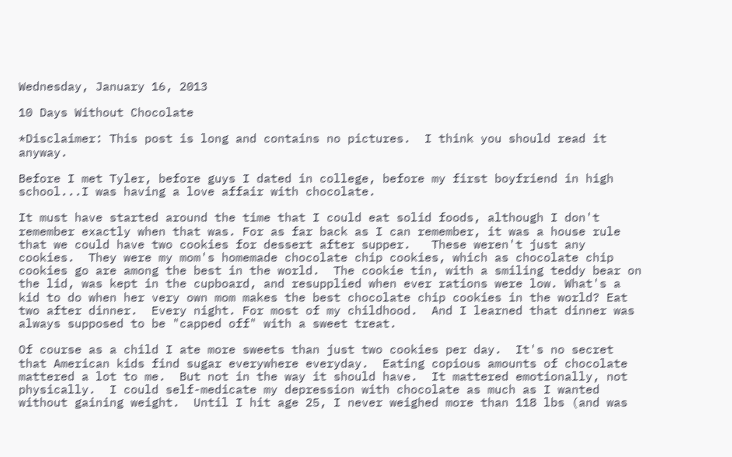Wednesday, January 16, 2013

10 Days Without Chocolate

*Disclaimer: This post is long and contains no pictures.  I think you should read it anyway.

Before I met Tyler, before guys I dated in college, before my first boyfriend in high school...I was having a love affair with chocolate.

It must have started around the time that I could eat solid foods, although I don't remember exactly when that was. For as far back as I can remember, it was a house rule that we could have two cookies for dessert after supper.   These weren't just any cookies.  They were my mom's homemade chocolate chip cookies, which as chocolate chip cookies go are among the best in the world.  The cookie tin, with a smiling teddy bear on the lid, was kept in the cupboard, and resupplied when ever rations were low. What's a kid to do when her very own mom makes the best chocolate chip cookies in the world? Eat two after dinner.  Every night. For most of my childhood.  And I learned that dinner was always supposed to be "capped off" with a sweet treat.

Of course as a child I ate more sweets than just two cookies per day.  It's no secret that American kids find sugar everywhere everyday.  Eating copious amounts of chocolate mattered a lot to me.  But not in the way it should have.  It mattered emotionally, not physically.  I could self-medicate my depression with chocolate as much as I wanted without gaining weight.  Until I hit age 25, I never weighed more than 118 lbs (and was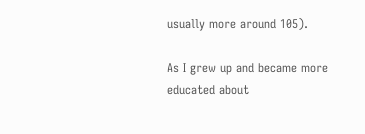usually more around 105).

As I grew up and became more educated about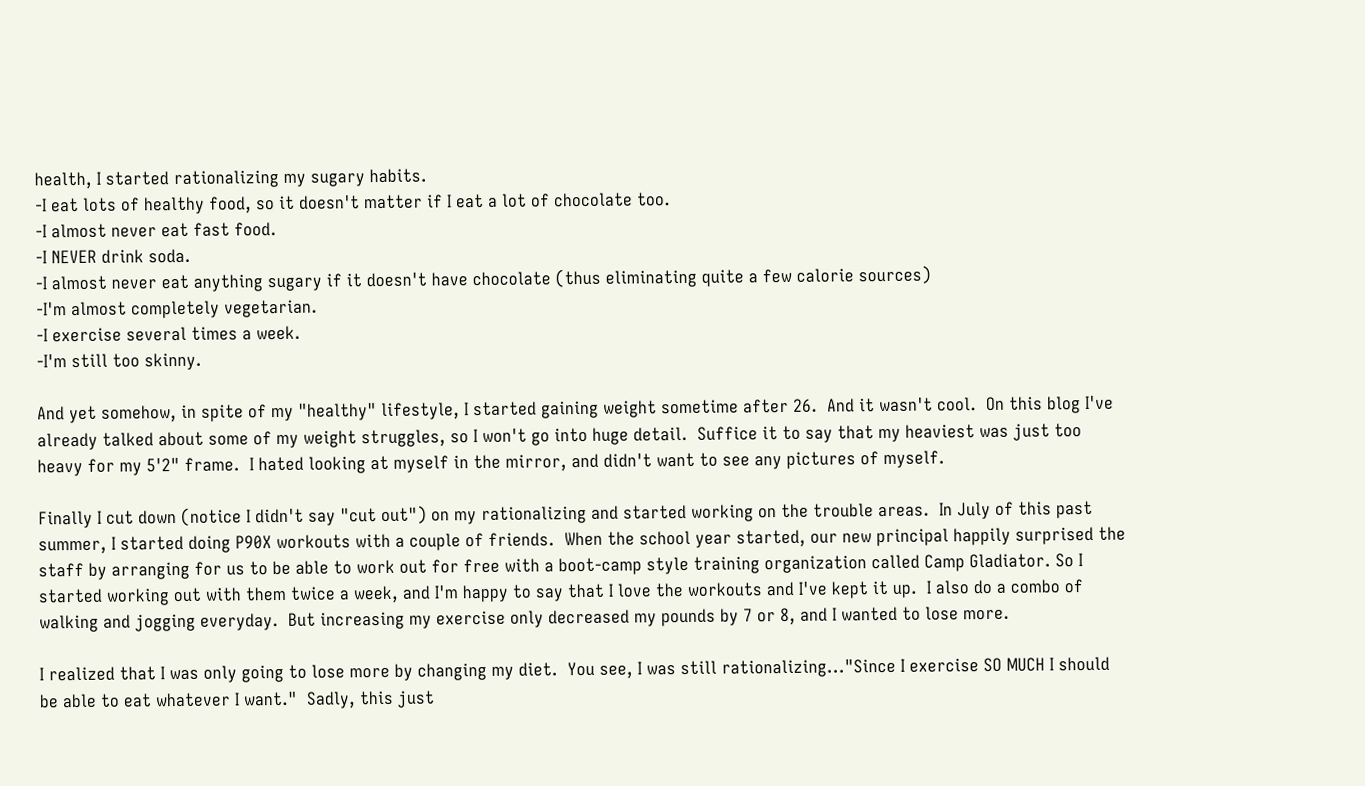health, I started rationalizing my sugary habits.
-I eat lots of healthy food, so it doesn't matter if I eat a lot of chocolate too.
-I almost never eat fast food.
-I NEVER drink soda.
-I almost never eat anything sugary if it doesn't have chocolate (thus eliminating quite a few calorie sources)
-I'm almost completely vegetarian.
-I exercise several times a week.
-I'm still too skinny.

And yet somehow, in spite of my "healthy" lifestyle, I started gaining weight sometime after 26.  And it wasn't cool.  On this blog I've already talked about some of my weight struggles, so I won't go into huge detail.  Suffice it to say that my heaviest was just too heavy for my 5'2" frame.  I hated looking at myself in the mirror, and didn't want to see any pictures of myself.

Finally I cut down (notice I didn't say "cut out") on my rationalizing and started working on the trouble areas.  In July of this past summer, I started doing P90X workouts with a couple of friends.  When the school year started, our new principal happily surprised the staff by arranging for us to be able to work out for free with a boot-camp style training organization called Camp Gladiator. So I started working out with them twice a week, and I'm happy to say that I love the workouts and I've kept it up.  I also do a combo of walking and jogging everyday.  But increasing my exercise only decreased my pounds by 7 or 8, and I wanted to lose more.

I realized that I was only going to lose more by changing my diet.  You see, I was still rationalizing..."Since I exercise SO MUCH I should be able to eat whatever I want."  Sadly, this just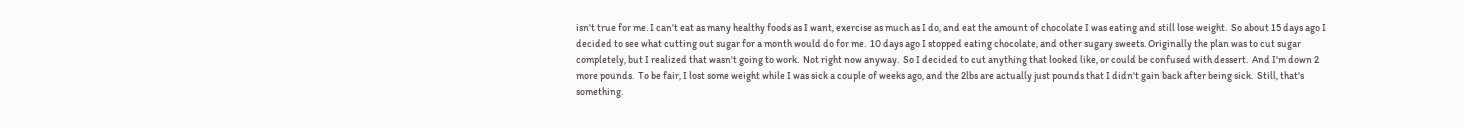isn't true for me. I can't eat as many healthy foods as I want, exercise as much as I do, and eat the amount of chocolate I was eating and still lose weight.  So about 15 days ago I decided to see what cutting out sugar for a month would do for me.  10 days ago I stopped eating chocolate, and other sugary sweets. Originally the plan was to cut sugar completely, but I realized that wasn't going to work.  Not right now anyway.  So I decided to cut anything that looked like, or could be confused with dessert.  And I'm down 2 more pounds.  To be fair, I lost some weight while I was sick a couple of weeks ago, and the 2lbs are actually just pounds that I didn't gain back after being sick.  Still, that's something.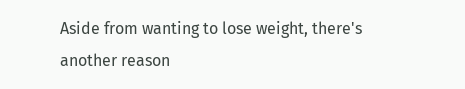Aside from wanting to lose weight, there's another reason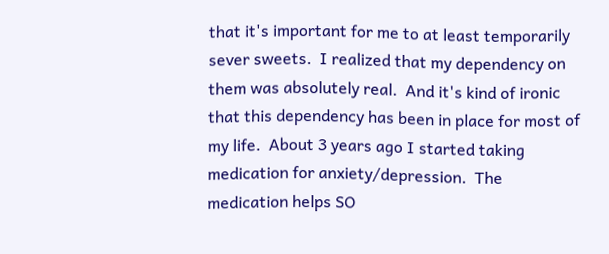that it's important for me to at least temporarily sever sweets.  I realized that my dependency on them was absolutely real.  And it's kind of ironic that this dependency has been in place for most of my life.  About 3 years ago I started taking medication for anxiety/depression.  The medication helps SO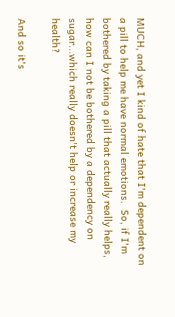MUCH, and yet I kind of hate that I'm dependent on a pill to help me have normal emotions.  So, if I'm bothered by taking a pill that actually really helps, how can I not be bothered by a dependency on sugar...which really doesn't help or increase my health?

And so it's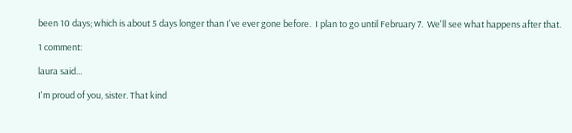been 10 days; which is about 5 days longer than I've ever gone before.  I plan to go until February 7.  We'll see what happens after that.

1 comment:

laura said...

I'm proud of you, sister. That kind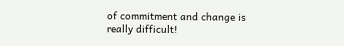of commitment and change is really difficult!